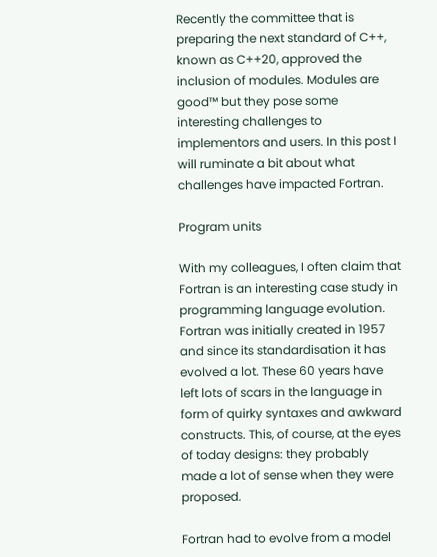Recently the committee that is preparing the next standard of C++, known as C++20, approved the inclusion of modules. Modules are good™ but they pose some interesting challenges to implementors and users. In this post I will ruminate a bit about what challenges have impacted Fortran.

Program units

With my colleagues, I often claim that Fortran is an interesting case study in programming language evolution. Fortran was initially created in 1957 and since its standardisation it has evolved a lot. These 60 years have left lots of scars in the language in form of quirky syntaxes and awkward constructs. This, of course, at the eyes of today designs: they probably made a lot of sense when they were proposed.

Fortran had to evolve from a model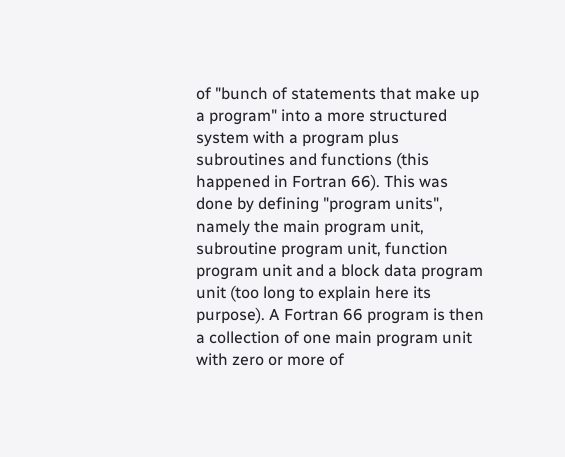of "bunch of statements that make up a program" into a more structured system with a program plus subroutines and functions (this happened in Fortran 66). This was done by defining "program units", namely the main program unit, subroutine program unit, function program unit and a block data program unit (too long to explain here its purpose). A Fortran 66 program is then a collection of one main program unit with zero or more of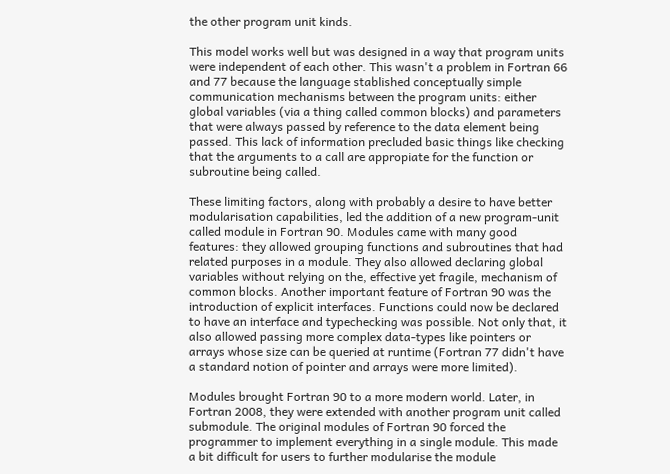the other program unit kinds.

This model works well but was designed in a way that program units were independent of each other. This wasn't a problem in Fortran 66 and 77 because the language stablished conceptually simple communication mechanisms between the program units: either global variables (via a thing called common blocks) and parameters that were always passed by reference to the data element being passed. This lack of information precluded basic things like checking that the arguments to a call are appropiate for the function or subroutine being called.

These limiting factors, along with probably a desire to have better modularisation capabilities, led the addition of a new program-unit called module in Fortran 90. Modules came with many good features: they allowed grouping functions and subroutines that had related purposes in a module. They also allowed declaring global variables without relying on the, effective yet fragile, mechanism of common blocks. Another important feature of Fortran 90 was the introduction of explicit interfaces. Functions could now be declared to have an interface and typechecking was possible. Not only that, it also allowed passing more complex data-types like pointers or arrays whose size can be queried at runtime (Fortran 77 didn't have a standard notion of pointer and arrays were more limited).

Modules brought Fortran 90 to a more modern world. Later, in Fortran 2008, they were extended with another program unit called submodule. The original modules of Fortran 90 forced the programmer to implement everything in a single module. This made a bit difficult for users to further modularise the module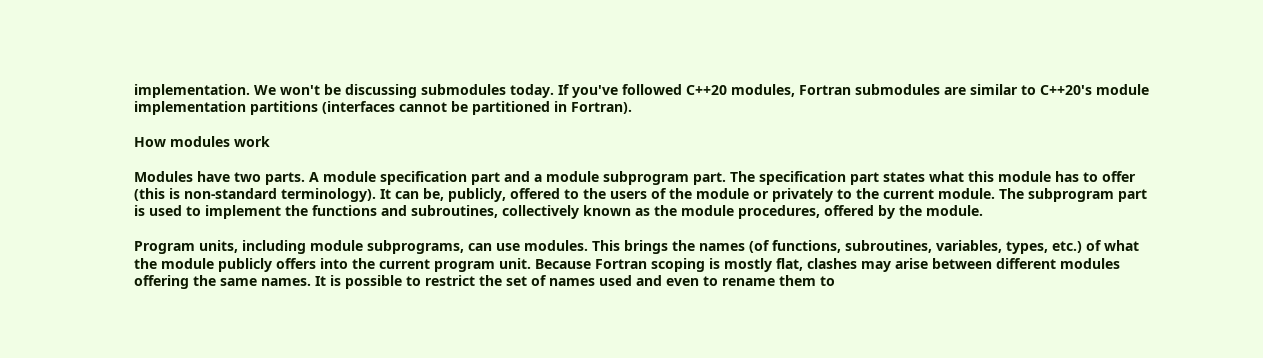implementation. We won't be discussing submodules today. If you've followed C++20 modules, Fortran submodules are similar to C++20's module implementation partitions (interfaces cannot be partitioned in Fortran).

How modules work

Modules have two parts. A module specification part and a module subprogram part. The specification part states what this module has to offer (this is non-standard terminology). It can be, publicly, offered to the users of the module or privately to the current module. The subprogram part is used to implement the functions and subroutines, collectively known as the module procedures, offered by the module.

Program units, including module subprograms, can use modules. This brings the names (of functions, subroutines, variables, types, etc.) of what the module publicly offers into the current program unit. Because Fortran scoping is mostly flat, clashes may arise between different modules offering the same names. It is possible to restrict the set of names used and even to rename them to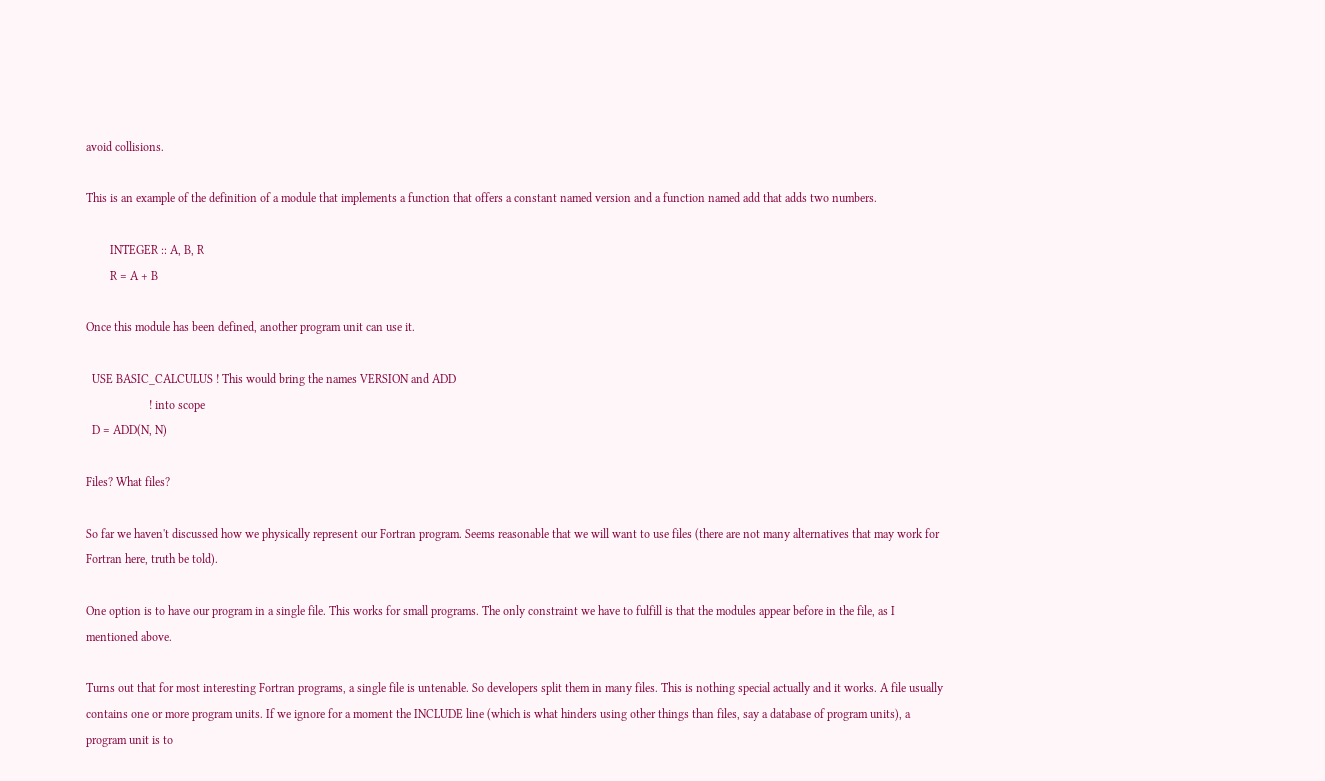avoid collisions.

This is an example of the definition of a module that implements a function that offers a constant named version and a function named add that adds two numbers.

        INTEGER :: A, B, R
        R = A + B

Once this module has been defined, another program unit can use it.

  USE BASIC_CALCULUS ! This would bring the names VERSION and ADD
                     ! into scope
  D = ADD(N, N)

Files? What files?

So far we haven't discussed how we physically represent our Fortran program. Seems reasonable that we will want to use files (there are not many alternatives that may work for Fortran here, truth be told).

One option is to have our program in a single file. This works for small programs. The only constraint we have to fulfill is that the modules appear before in the file, as I mentioned above.

Turns out that for most interesting Fortran programs, a single file is untenable. So developers split them in many files. This is nothing special actually and it works. A file usually contains one or more program units. If we ignore for a moment the INCLUDE line (which is what hinders using other things than files, say a database of program units), a program unit is to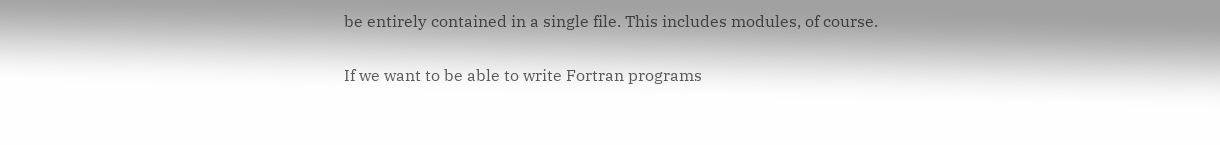be entirely contained in a single file. This includes modules, of course.

If we want to be able to write Fortran programs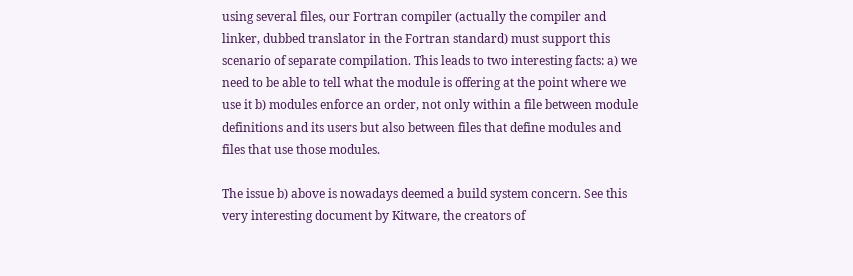using several files, our Fortran compiler (actually the compiler and linker, dubbed translator in the Fortran standard) must support this scenario of separate compilation. This leads to two interesting facts: a) we need to be able to tell what the module is offering at the point where we use it b) modules enforce an order, not only within a file between module definitions and its users but also between files that define modules and files that use those modules.

The issue b) above is nowadays deemed a build system concern. See this very interesting document by Kitware, the creators of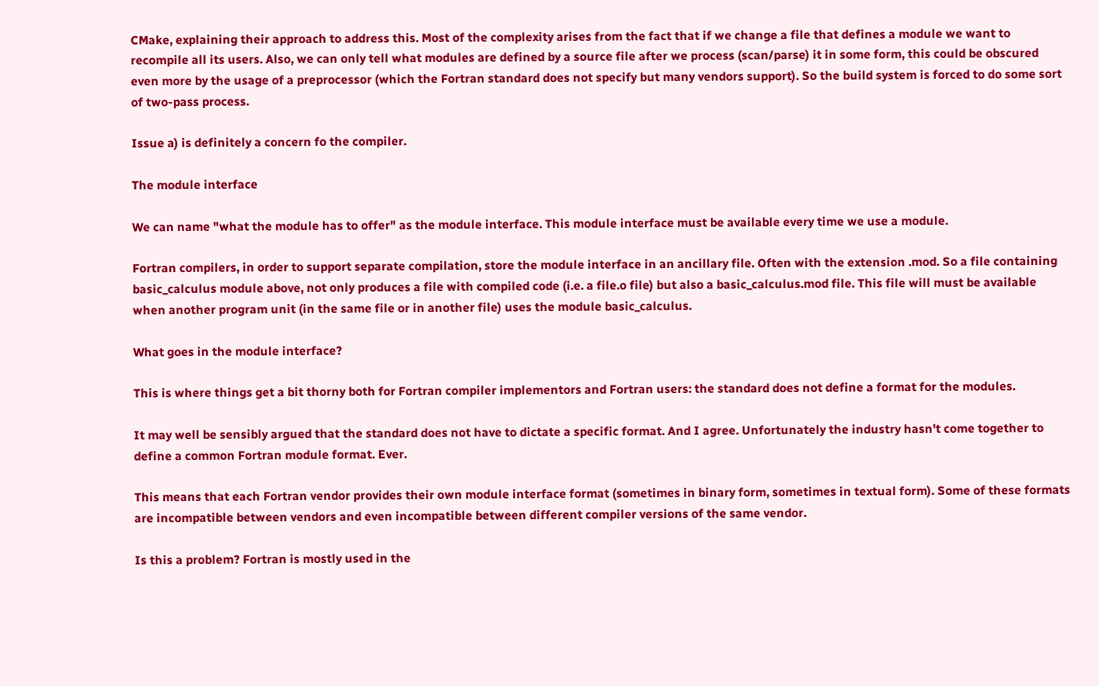CMake, explaining their approach to address this. Most of the complexity arises from the fact that if we change a file that defines a module we want to recompile all its users. Also, we can only tell what modules are defined by a source file after we process (scan/parse) it in some form, this could be obscured even more by the usage of a preprocessor (which the Fortran standard does not specify but many vendors support). So the build system is forced to do some sort of two-pass process.

Issue a) is definitely a concern fo the compiler.

The module interface

We can name "what the module has to offer" as the module interface. This module interface must be available every time we use a module.

Fortran compilers, in order to support separate compilation, store the module interface in an ancillary file. Often with the extension .mod. So a file containing basic_calculus module above, not only produces a file with compiled code (i.e. a file.o file) but also a basic_calculus.mod file. This file will must be available when another program unit (in the same file or in another file) uses the module basic_calculus.

What goes in the module interface?

This is where things get a bit thorny both for Fortran compiler implementors and Fortran users: the standard does not define a format for the modules.

It may well be sensibly argued that the standard does not have to dictate a specific format. And I agree. Unfortunately the industry hasn't come together to define a common Fortran module format. Ever.

This means that each Fortran vendor provides their own module interface format (sometimes in binary form, sometimes in textual form). Some of these formats are incompatible between vendors and even incompatible between different compiler versions of the same vendor.

Is this a problem? Fortran is mostly used in the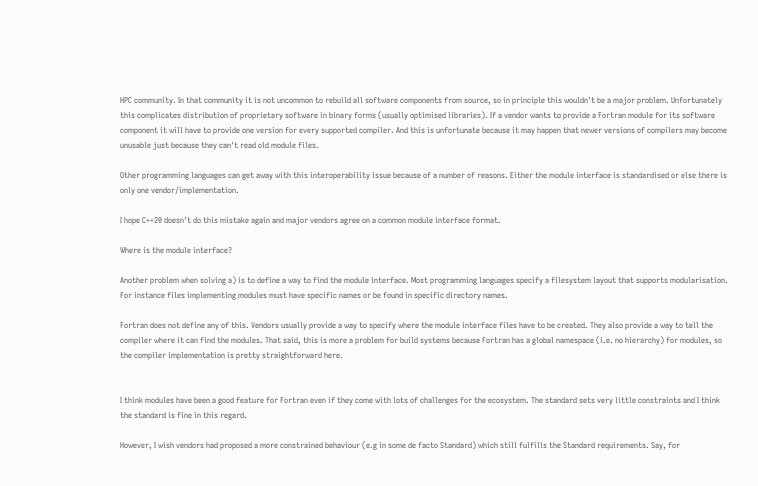HPC community. In that community it is not uncommon to rebuild all software components from source, so in principle this wouldn't be a major problem. Unfortunately this complicates distribution of proprietary software in binary forms (usually optimised libraries). If a vendor wants to provide a Fortran module for its software component it will have to provide one version for every supported compiler. And this is unfortunate because it may happen that newer versions of compilers may become unusable just because they can't read old module files.

Other programming languages can get away with this interoperability issue because of a number of reasons. Either the module interface is standardised or else there is only one vendor/implementation.

I hope C++20 doesn't do this mistake again and major vendors agree on a common module interface format.

Where is the module interface?

Another problem when solving a) is to define a way to find the module interface. Most programming languages specify a filesystem layout that supports modularisation. For instance files implementing modules must have specific names or be found in specific directory names.

Fortran does not define any of this. Vendors usually provide a way to specify where the module interface files have to be created. They also provide a way to tell the compiler where it can find the modules. That said, this is more a problem for build systems because Fortran has a global namespace (i.e. no hierarchy) for modules, so the compiler implementation is pretty straightforward here.


I think modules have been a good feature for Fortran even if they come with lots of challenges for the ecosystem. The standard sets very little constraints and I think the standard is fine in this regard.

However, I wish vendors had proposed a more constrained behaviour (e.g in some de facto Standard) which still fulfills the Standard requirements. Say, for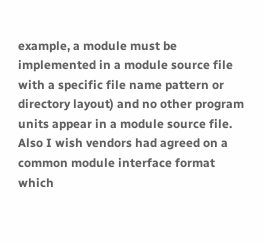example, a module must be implemented in a module source file with a specific file name pattern or directory layout) and no other program units appear in a module source file. Also I wish vendors had agreed on a common module interface format which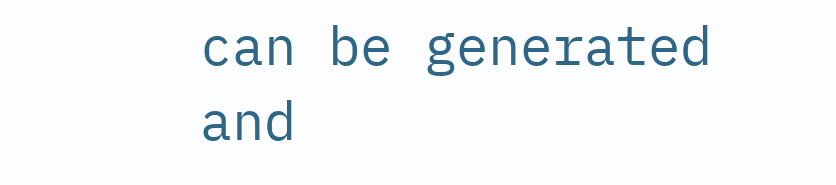can be generated and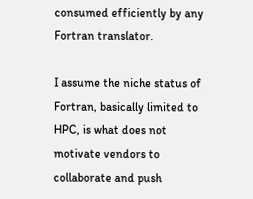consumed efficiently by any Fortran translator.

I assume the niche status of Fortran, basically limited to HPC, is what does not motivate vendors to collaborate and push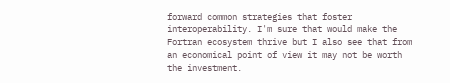forward common strategies that foster interoperability. I'm sure that would make the Fortran ecosystem thrive but I also see that from an economical point of view it may not be worth the investment.